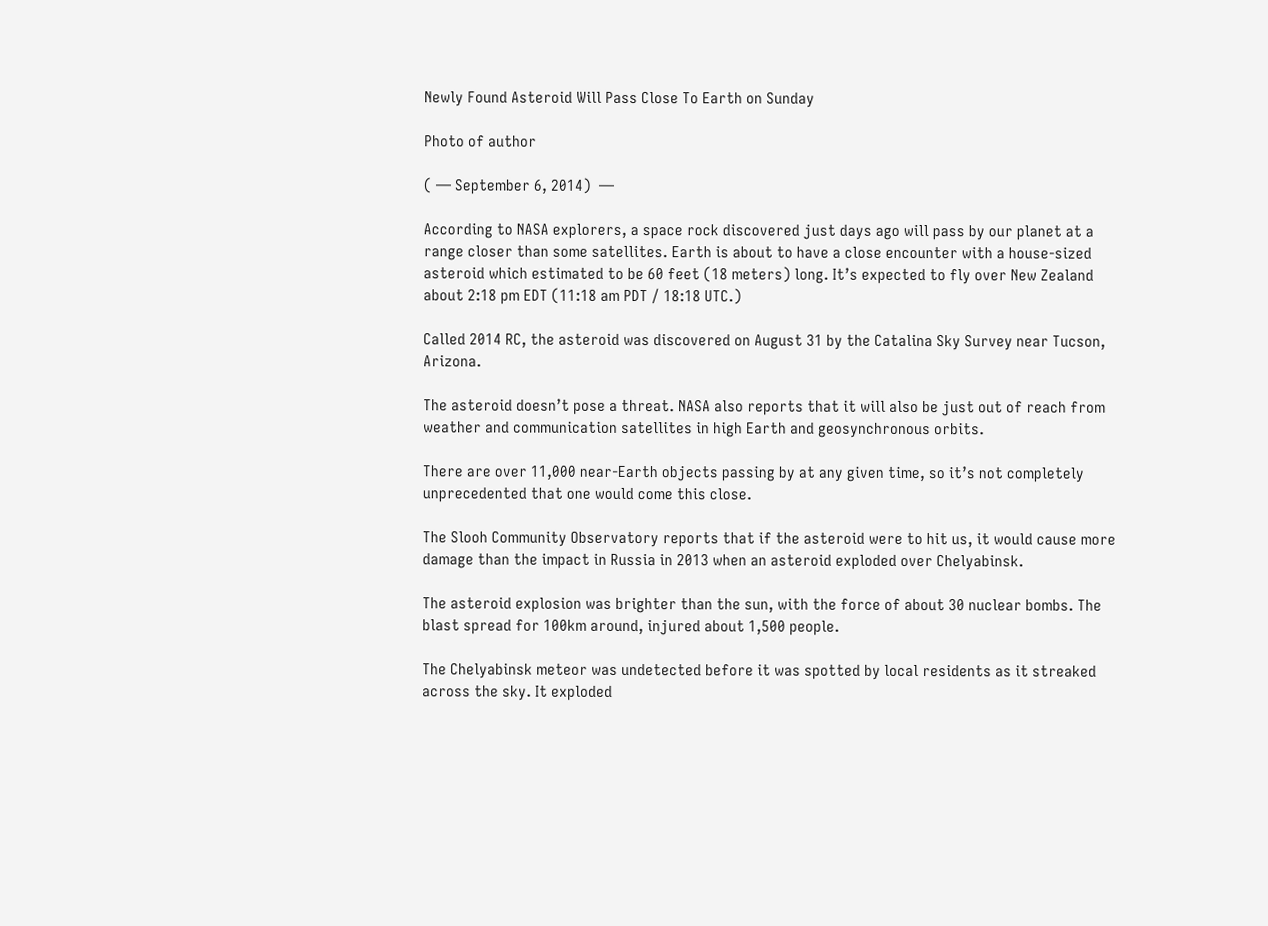Newly Found Asteroid Will Pass Close To Earth on Sunday

Photo of author

( — September 6, 2014)  —

According to NASA explorers, a space rock discovered just days ago will pass by our planet at a range closer than some satellites. Earth is about to have a close encounter with a house-sized asteroid which estimated to be 60 feet (18 meters) long. It’s expected to fly over New Zealand about 2:18 pm EDT (11:18 am PDT / 18:18 UTC.)

Called 2014 RC, the asteroid was discovered on August 31 by the Catalina Sky Survey near Tucson, Arizona.

The asteroid doesn’t pose a threat. NASA also reports that it will also be just out of reach from weather and communication satellites in high Earth and geosynchronous orbits.

There are over 11,000 near-Earth objects passing by at any given time, so it’s not completely unprecedented that one would come this close.

The Slooh Community Observatory reports that if the asteroid were to hit us, it would cause more damage than the impact in Russia in 2013 when an asteroid exploded over Chelyabinsk.

The asteroid explosion was brighter than the sun, with the force of about 30 nuclear bombs. The blast spread for 100km around, injured about 1,500 people.

The Chelyabinsk meteor was undetected before it was spotted by local residents as it streaked across the sky. It exploded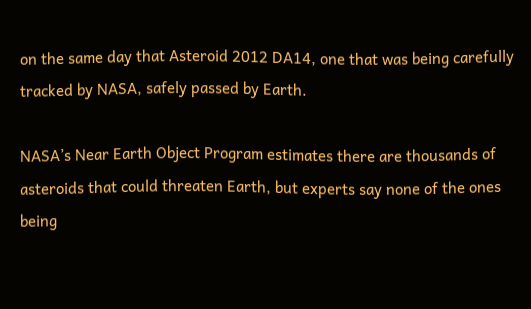on the same day that Asteroid 2012 DA14, one that was being carefully tracked by NASA, safely passed by Earth.

NASA’s Near Earth Object Program estimates there are thousands of asteroids that could threaten Earth, but experts say none of the ones being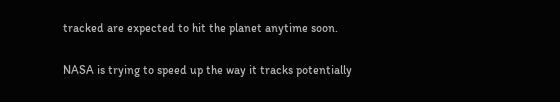tracked are expected to hit the planet anytime soon.

NASA is trying to speed up the way it tracks potentially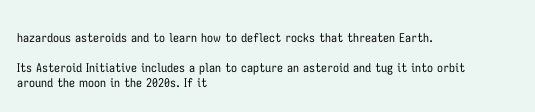hazardous asteroids and to learn how to deflect rocks that threaten Earth.

Its Asteroid Initiative includes a plan to capture an asteroid and tug it into orbit around the moon in the 2020s. If it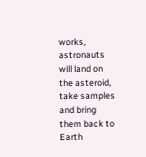works, astronauts will land on the asteroid, take samples and bring them back to Earth